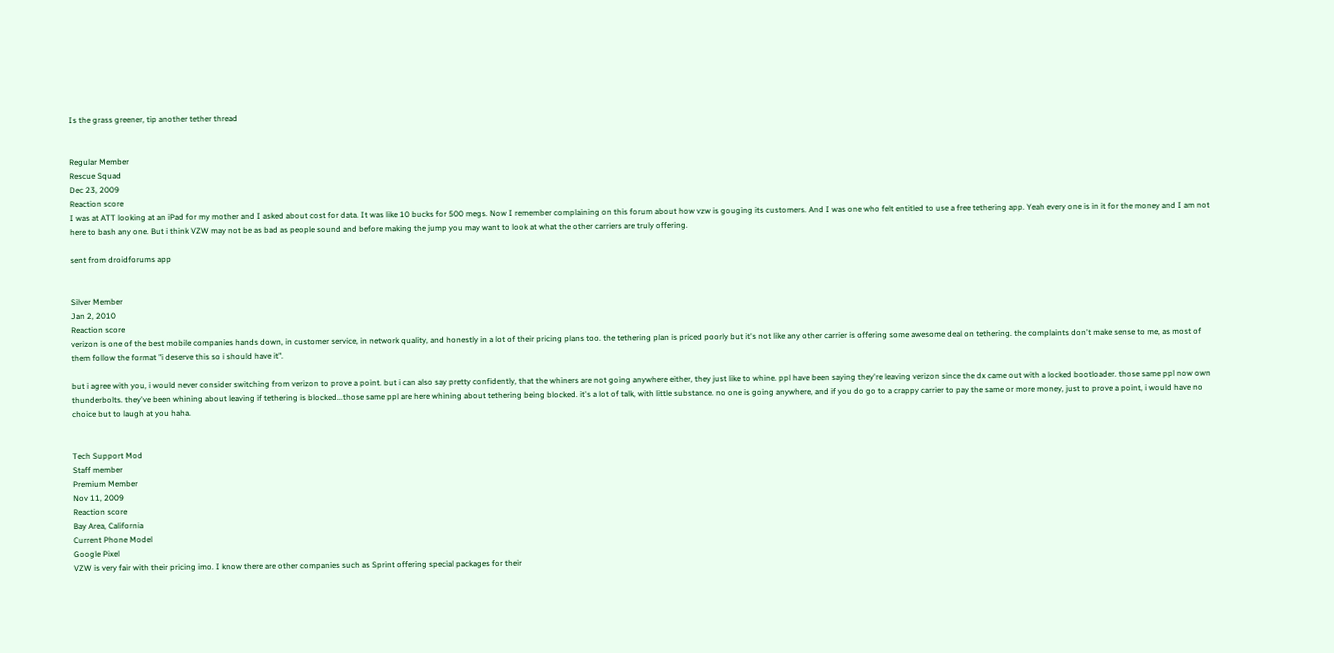Is the grass greener, tip another tether thread


Regular Member
Rescue Squad
Dec 23, 2009
Reaction score
I was at ATT looking at an iPad for my mother and I asked about cost for data. It was like 10 bucks for 500 megs. Now I remember complaining on this forum about how vzw is gouging its customers. And I was one who felt entitled to use a free tethering app. Yeah every one is in it for the money and I am not here to bash any one. But i think VZW may not be as bad as people sound and before making the jump you may want to look at what the other carriers are truly offering.

sent from droidforums app


Silver Member
Jan 2, 2010
Reaction score
verizon is one of the best mobile companies hands down, in customer service, in network quality, and honestly in a lot of their pricing plans too. the tethering plan is priced poorly but it's not like any other carrier is offering some awesome deal on tethering. the complaints don't make sense to me, as most of them follow the format "i deserve this so i should have it".

but i agree with you, i would never consider switching from verizon to prove a point. but i can also say pretty confidently, that the whiners are not going anywhere either, they just like to whine. ppl have been saying they're leaving verizon since the dx came out with a locked bootloader. those same ppl now own thunderbolts. they've been whining about leaving if tethering is blocked...those same ppl are here whining about tethering being blocked. it's a lot of talk, with little substance. no one is going anywhere, and if you do go to a crappy carrier to pay the same or more money, just to prove a point, i would have no choice but to laugh at you haha.


Tech Support Mod
Staff member
Premium Member
Nov 11, 2009
Reaction score
Bay Area, California
Current Phone Model
Google Pixel
VZW is very fair with their pricing imo. I know there are other companies such as Sprint offering special packages for their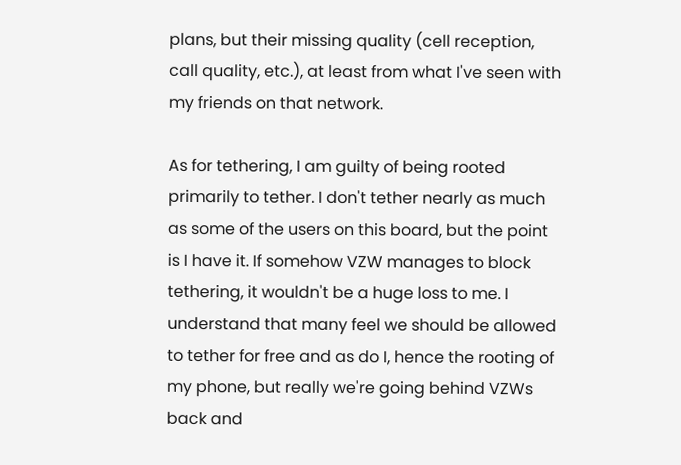plans, but their missing quality (cell reception, call quality, etc.), at least from what I've seen with my friends on that network.

As for tethering, I am guilty of being rooted primarily to tether. I don't tether nearly as much as some of the users on this board, but the point is I have it. If somehow VZW manages to block tethering, it wouldn't be a huge loss to me. I understand that many feel we should be allowed to tether for free and as do I, hence the rooting of my phone, but really we're going behind VZWs back and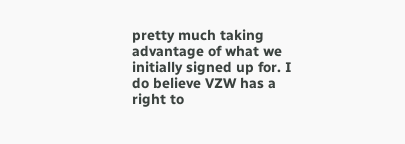pretty much taking advantage of what we initially signed up for. I do believe VZW has a right to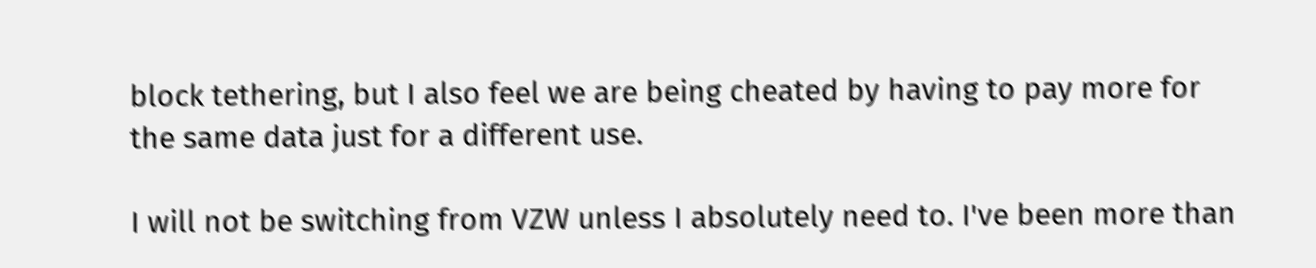block tethering, but I also feel we are being cheated by having to pay more for the same data just for a different use.

I will not be switching from VZW unless I absolutely need to. I've been more than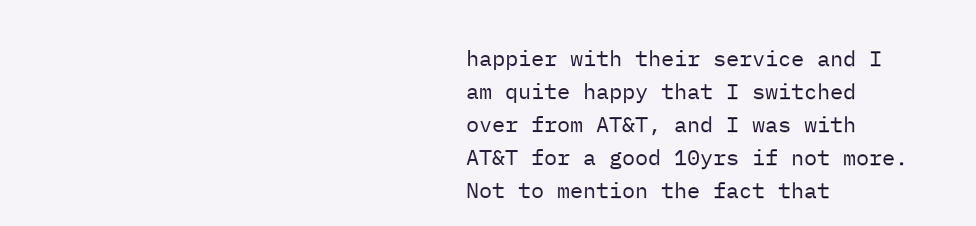happier with their service and I am quite happy that I switched over from AT&T, and I was with AT&T for a good 10yrs if not more. Not to mention the fact that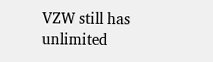VZW still has unlimited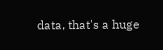data, that's a huge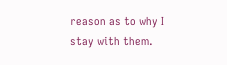reason as to why I stay with them.